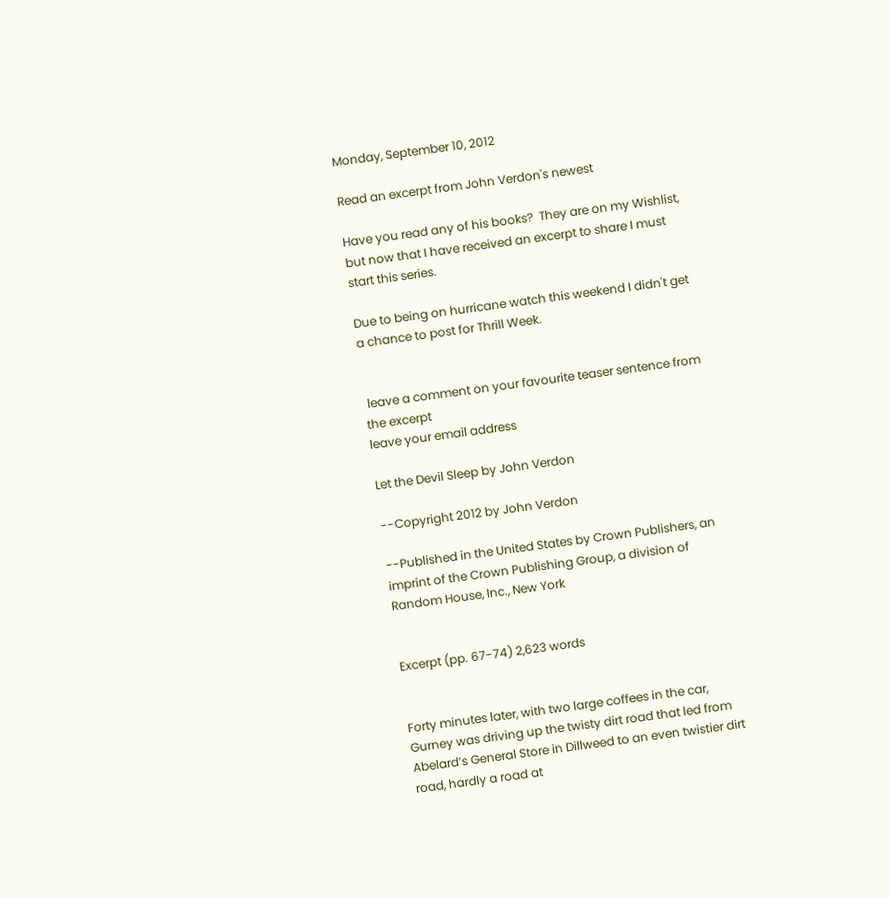Monday, September 10, 2012

Read an excerpt from John Verdon's newest

Have you read any of his books?  They are on my Wishlist, but now that I have received an excerpt to share I must start this series.

Due to being on hurricane watch this weekend I didn't get a chance to post for Thrill Week.


 leave a comment on your favourite teaser sentence from the excerpt
leave your email address

Let the Devil Sleep by John Verdon

--Copyright 2012 by John Verdon

--Published in the United States by Crown Publishers, an imprint of the Crown Publishing Group, a division of Random House, Inc., New York


Excerpt (pp. 67-74) 2,623 words


Forty minutes later, with two large coffees in the car, Gurney was driving up the twisty dirt road that led from Abelard’s General Store in Dillweed to an even twistier dirt road, hardly a road at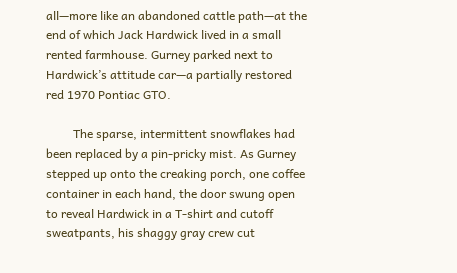all—more like an abandoned cattle path—at the end of which Jack Hardwick lived in a small rented farmhouse. Gurney parked next to Hardwick’s attitude car—a partially restored red 1970 Pontiac GTO.

         The sparse, intermittent snowflakes had been replaced by a pin-pricky mist. As Gurney stepped up onto the creaking porch, one coffee container in each hand, the door swung open to reveal Hardwick in a T-shirt and cutoff sweatpants, his shaggy gray crew cut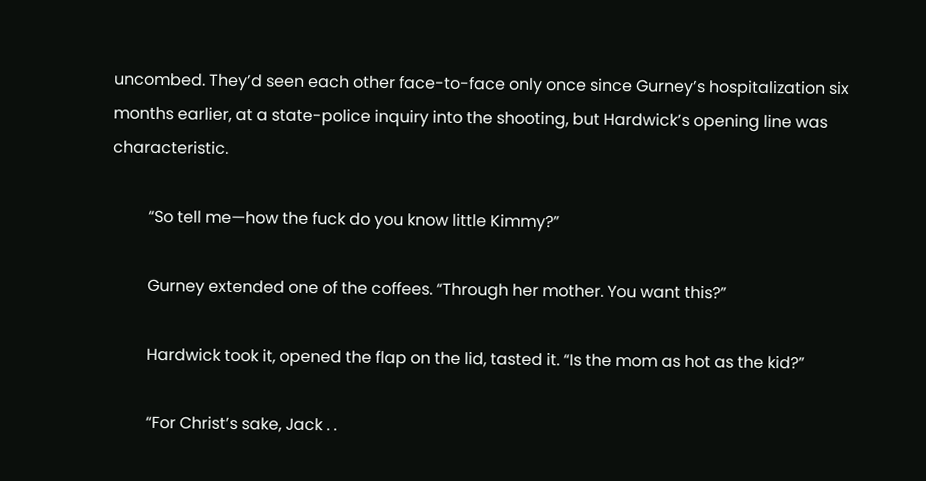uncombed. They’d seen each other face-to-face only once since Gurney’s hospitalization six months earlier, at a state-police inquiry into the shooting, but Hardwick’s opening line was characteristic.

         “So tell me—how the fuck do you know little Kimmy?”

         Gurney extended one of the coffees. “Through her mother. You want this?”

         Hardwick took it, opened the flap on the lid, tasted it. “Is the mom as hot as the kid?”

         “For Christ’s sake, Jack . .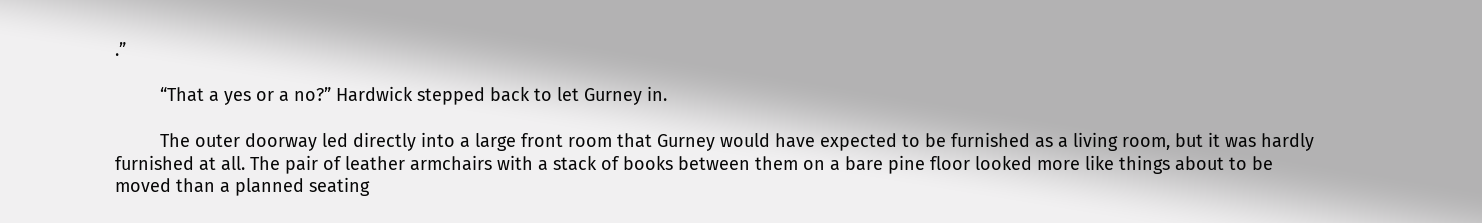.”

         “That a yes or a no?” Hardwick stepped back to let Gurney in.

         The outer doorway led directly into a large front room that Gurney would have expected to be furnished as a living room, but it was hardly furnished at all. The pair of leather armchairs with a stack of books between them on a bare pine floor looked more like things about to be moved than a planned seating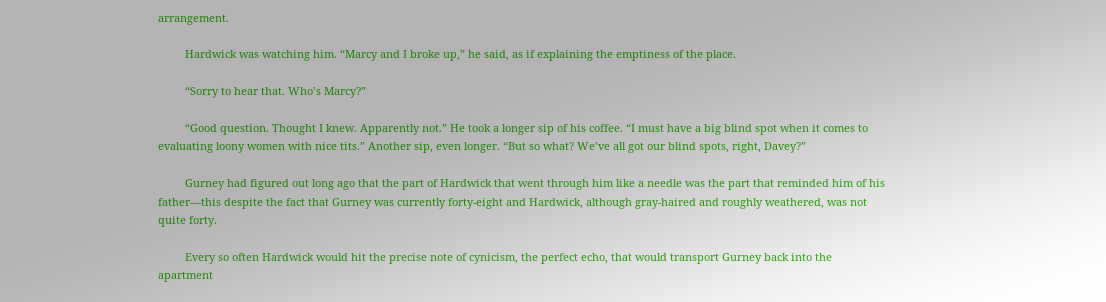arrangement.

         Hardwick was watching him. “Marcy and I broke up,” he said, as if explaining the emptiness of the place.

         “Sorry to hear that. Who’s Marcy?”

         “Good question. Thought I knew. Apparently not.” He took a longer sip of his coffee. “I must have a big blind spot when it comes to evaluating loony women with nice tits.” Another sip, even longer. “But so what? We’ve all got our blind spots, right, Davey?”

         Gurney had figured out long ago that the part of Hardwick that went through him like a needle was the part that reminded him of his father—this despite the fact that Gurney was currently forty-eight and Hardwick, although gray-haired and roughly weathered, was not quite forty.

         Every so often Hardwick would hit the precise note of cynicism, the perfect echo, that would transport Gurney back into the apartment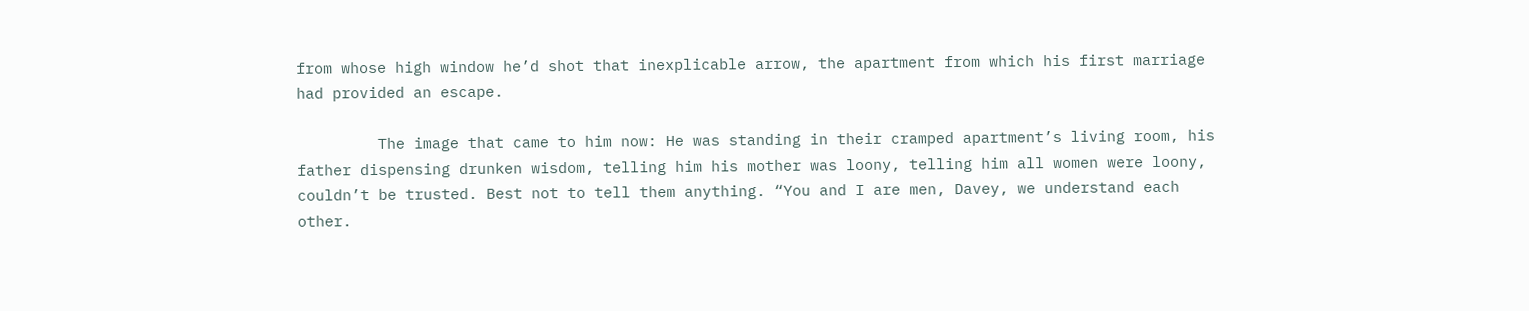from whose high window he’d shot that inexplicable arrow, the apartment from which his first marriage had provided an escape.

         The image that came to him now: He was standing in their cramped apartment’s living room, his father dispensing drunken wisdom, telling him his mother was loony, telling him all women were loony, couldn’t be trusted. Best not to tell them anything. “You and I are men, Davey, we understand each other.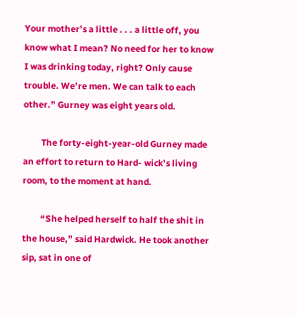Your mother’s a little . . . a little off, you know what I mean? No need for her to know I was drinking today, right? Only cause trouble. We’re men. We can talk to each other.” Gurney was eight years old.

         The forty-eight-year-old Gurney made an effort to return to Hard- wick’s living room, to the moment at hand.

         “She helped herself to half the shit in the house,” said Hardwick. He took another sip, sat in one of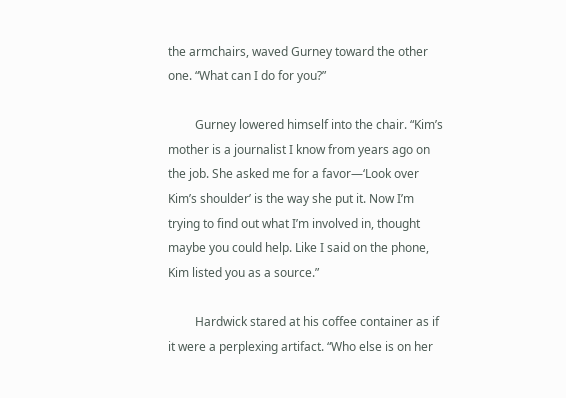the armchairs, waved Gurney toward the other one. “What can I do for you?”

         Gurney lowered himself into the chair. “Kim’s mother is a journalist I know from years ago on the job. She asked me for a favor—‘Look over Kim’s shoulder’ is the way she put it. Now I’m trying to find out what I’m involved in, thought maybe you could help. Like I said on the phone, Kim listed you as a source.”

         Hardwick stared at his coffee container as if it were a perplexing artifact. “Who else is on her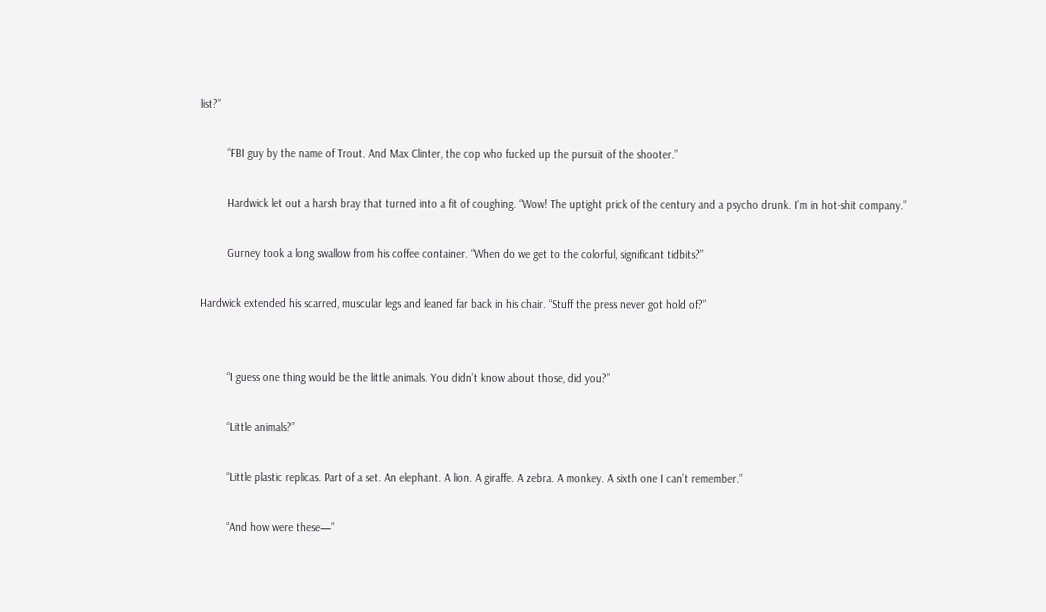list?”

         “FBI guy by the name of Trout. And Max Clinter, the cop who fucked up the pursuit of the shooter.”

         Hardwick let out a harsh bray that turned into a fit of coughing. “Wow! The uptight prick of the century and a psycho drunk. I’m in hot-shit company.”

         Gurney took a long swallow from his coffee container. “When do we get to the colorful, significant tidbits?”

Hardwick extended his scarred, muscular legs and leaned far back in his chair. “Stuff the press never got hold of?”


         “I guess one thing would be the little animals. You didn’t know about those, did you?”

         “Little animals?”

         “Little plastic replicas. Part of a set. An elephant. A lion. A giraffe. A zebra. A monkey. A sixth one I can’t remember.”

         “And how were these—”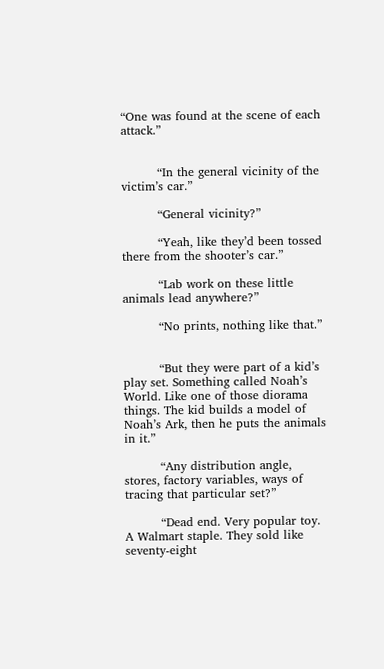“One was found at the scene of each attack.”


         “In the general vicinity of the victim’s car.”

         “General vicinity?”

         “Yeah, like they’d been tossed there from the shooter’s car.”

         “Lab work on these little animals lead anywhere?”

         “No prints, nothing like that.”


         “But they were part of a kid’s play set. Something called Noah’s World. Like one of those diorama things. The kid builds a model of Noah’s Ark, then he puts the animals in it.”

         “Any distribution angle, stores, factory variables, ways of tracing that particular set?”

         “Dead end. Very popular toy. A Walmart staple. They sold like seventy-eight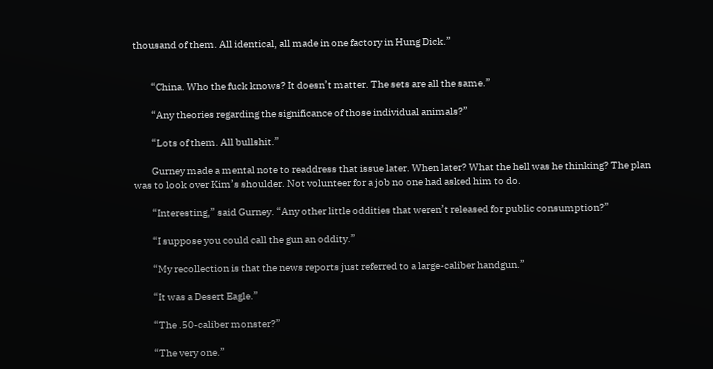thousand of them. All identical, all made in one factory in Hung Dick.”


         “China. Who the fuck knows? It doesn’t matter. The sets are all the same.”

         “Any theories regarding the significance of those individual animals?”

         “Lots of them. All bullshit.”

         Gurney made a mental note to readdress that issue later. When later? What the hell was he thinking? The plan was to look over Kim’s shoulder. Not volunteer for a job no one had asked him to do.

         “Interesting,” said Gurney. “Any other little oddities that weren’t released for public consumption?”

         “I suppose you could call the gun an oddity.”

         “My recollection is that the news reports just referred to a large-caliber handgun.”

         “It was a Desert Eagle.”

         “The .50-caliber monster?”

         “The very one.”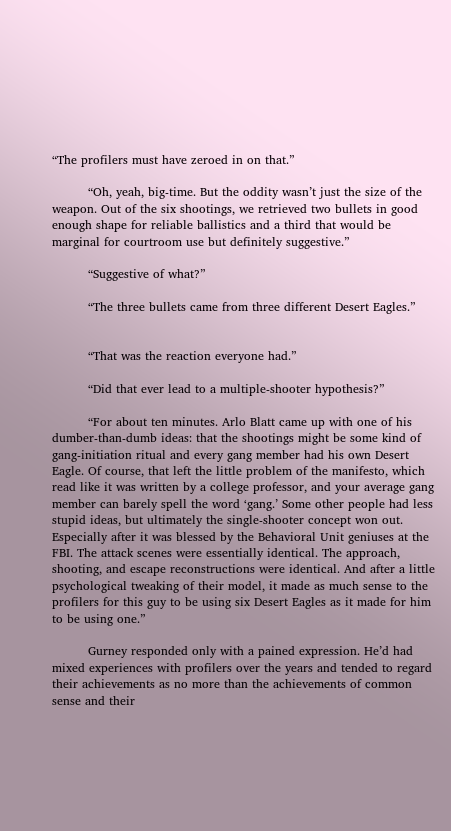“The profilers must have zeroed in on that.”

         “Oh, yeah, big-time. But the oddity wasn’t just the size of the weapon. Out of the six shootings, we retrieved two bullets in good enough shape for reliable ballistics and a third that would be marginal for courtroom use but definitely suggestive.”

         “Suggestive of what?”

         “The three bullets came from three different Desert Eagles.”


         “That was the reaction everyone had.”

         “Did that ever lead to a multiple-shooter hypothesis?”

         “For about ten minutes. Arlo Blatt came up with one of his dumber-than-dumb ideas: that the shootings might be some kind of gang-initiation ritual and every gang member had his own Desert Eagle. Of course, that left the little problem of the manifesto, which read like it was written by a college professor, and your average gang member can barely spell the word ‘gang.’ Some other people had less stupid ideas, but ultimately the single-shooter concept won out. Especially after it was blessed by the Behavioral Unit geniuses at the FBI. The attack scenes were essentially identical. The approach, shooting, and escape reconstructions were identical. And after a little psychological tweaking of their model, it made as much sense to the profilers for this guy to be using six Desert Eagles as it made for him to be using one.”

         Gurney responded only with a pained expression. He’d had mixed experiences with profilers over the years and tended to regard their achievements as no more than the achievements of common sense and their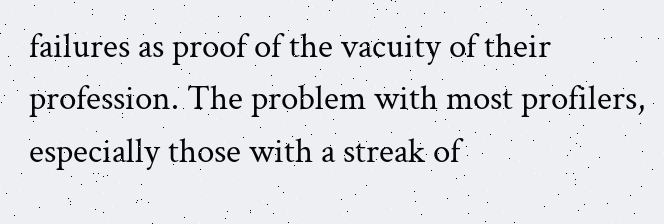failures as proof of the vacuity of their profession. The problem with most profilers, especially those with a streak of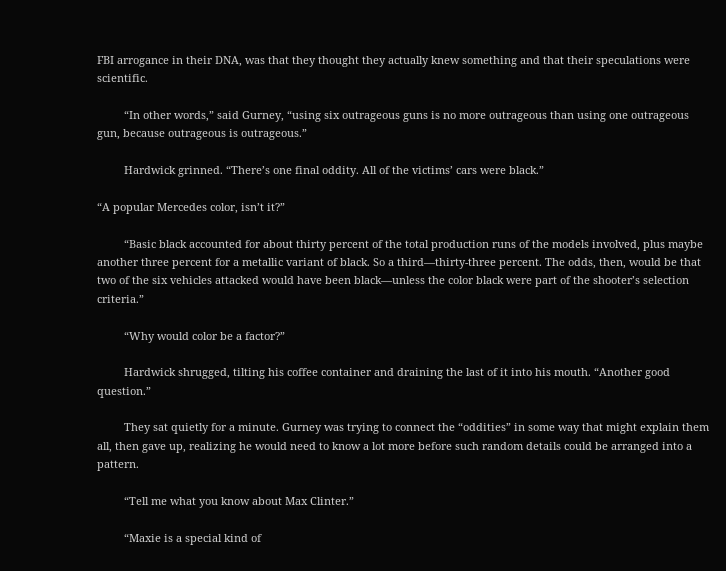FBI arrogance in their DNA, was that they thought they actually knew something and that their speculations were scientific.

         “In other words,” said Gurney, “using six outrageous guns is no more outrageous than using one outrageous gun, because outrageous is outrageous.”

         Hardwick grinned. “There’s one final oddity. All of the victims’ cars were black.”

“A popular Mercedes color, isn’t it?”

         “Basic black accounted for about thirty percent of the total production runs of the models involved, plus maybe another three percent for a metallic variant of black. So a third—thirty-three percent. The odds, then, would be that two of the six vehicles attacked would have been black—unless the color black were part of the shooter’s selection criteria.”

         “Why would color be a factor?”

         Hardwick shrugged, tilting his coffee container and draining the last of it into his mouth. “Another good question.”

         They sat quietly for a minute. Gurney was trying to connect the “oddities” in some way that might explain them all, then gave up, realizing he would need to know a lot more before such random details could be arranged into a pattern.

         “Tell me what you know about Max Clinter.”

         “Maxie is a special kind of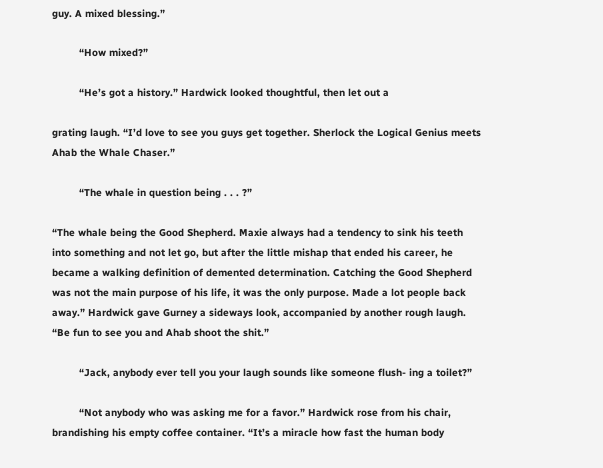guy. A mixed blessing.”

         “How mixed?”

         “He’s got a history.” Hardwick looked thoughtful, then let out a

grating laugh. “I’d love to see you guys get together. Sherlock the Logical Genius meets Ahab the Whale Chaser.”

         “The whale in question being . . . ?”

“The whale being the Good Shepherd. Maxie always had a tendency to sink his teeth into something and not let go, but after the little mishap that ended his career, he became a walking definition of demented determination. Catching the Good Shepherd was not the main purpose of his life, it was the only purpose. Made a lot people back away.” Hardwick gave Gurney a sideways look, accompanied by another rough laugh. “Be fun to see you and Ahab shoot the shit.”

         “Jack, anybody ever tell you your laugh sounds like someone flush- ing a toilet?”

         “Not anybody who was asking me for a favor.” Hardwick rose from his chair, brandishing his empty coffee container. “It’s a miracle how fast the human body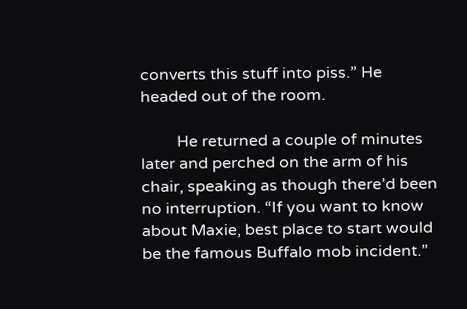converts this stuff into piss.” He headed out of the room.

         He returned a couple of minutes later and perched on the arm of his chair, speaking as though there’d been no interruption. “If you want to know about Maxie, best place to start would be the famous Buffalo mob incident.”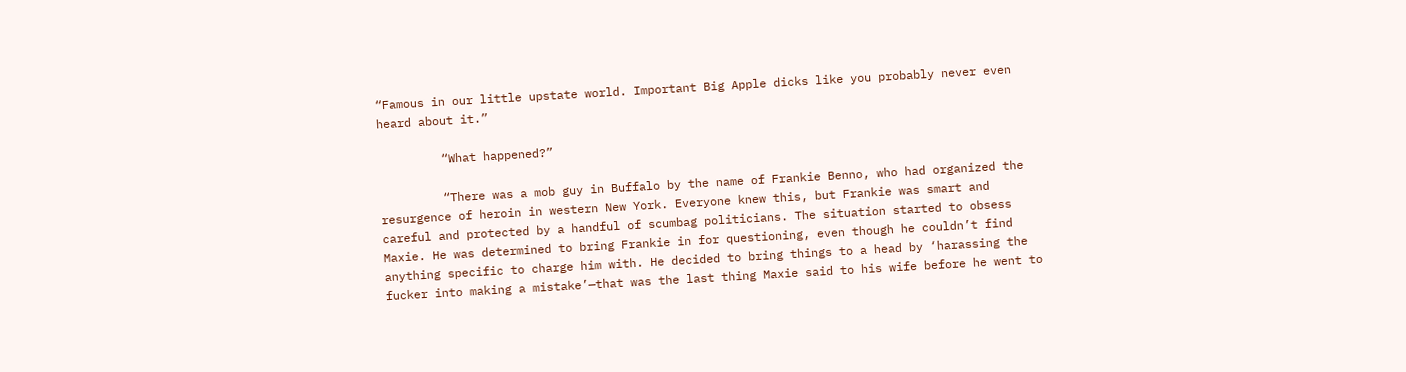“Famous in our little upstate world. Important Big Apple dicks like you probably never even heard about it.”

         “What happened?”

         “There was a mob guy in Buffalo by the name of Frankie Benno, who had organized the resurgence of heroin in western New York. Everyone knew this, but Frankie was smart and careful and protected by a handful of scumbag politicians. The situation started to obsess Maxie. He was determined to bring Frankie in for questioning, even though he couldn’t find anything specific to charge him with. He decided to bring things to a head by ‘harassing the fucker into making a mistake’—that was the last thing Maxie said to his wife before he went to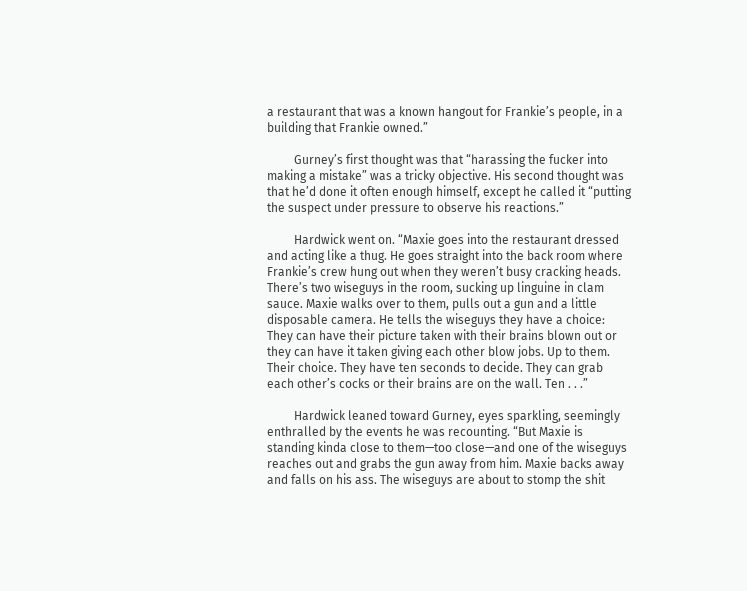a restaurant that was a known hangout for Frankie’s people, in a building that Frankie owned.”

         Gurney’s first thought was that “harassing the fucker into making a mistake” was a tricky objective. His second thought was that he’d done it often enough himself, except he called it “putting the suspect under pressure to observe his reactions.”

         Hardwick went on. “Maxie goes into the restaurant dressed and acting like a thug. He goes straight into the back room where Frankie’s crew hung out when they weren’t busy cracking heads. There’s two wiseguys in the room, sucking up linguine in clam sauce. Maxie walks over to them, pulls out a gun and a little disposable camera. He tells the wiseguys they have a choice: They can have their picture taken with their brains blown out or they can have it taken giving each other blow jobs. Up to them. Their choice. They have ten seconds to decide. They can grab each other’s cocks or their brains are on the wall. Ten . . .”

         Hardwick leaned toward Gurney, eyes sparkling, seemingly enthralled by the events he was recounting. “But Maxie is standing kinda close to them—too close—and one of the wiseguys reaches out and grabs the gun away from him. Maxie backs away and falls on his ass. The wiseguys are about to stomp the shit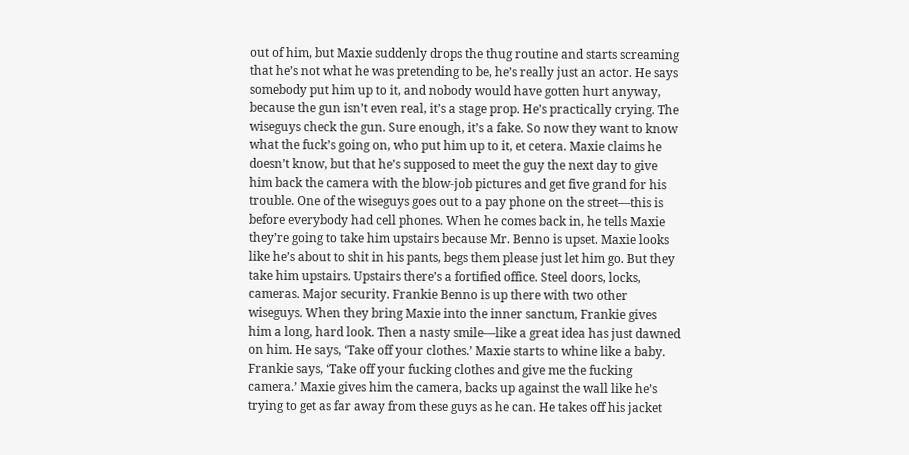out of him, but Maxie suddenly drops the thug routine and starts screaming that he’s not what he was pretending to be, he’s really just an actor. He says somebody put him up to it, and nobody would have gotten hurt anyway, because the gun isn’t even real, it’s a stage prop. He’s practically crying. The wiseguys check the gun. Sure enough, it’s a fake. So now they want to know what the fuck’s going on, who put him up to it, et cetera. Maxie claims he doesn’t know, but that he’s supposed to meet the guy the next day to give him back the camera with the blow-job pictures and get five grand for his trouble. One of the wiseguys goes out to a pay phone on the street—this is before everybody had cell phones. When he comes back in, he tells Maxie they’re going to take him upstairs because Mr. Benno is upset. Maxie looks like he’s about to shit in his pants, begs them please just let him go. But they take him upstairs. Upstairs there’s a fortified office. Steel doors, locks, cameras. Major security. Frankie Benno is up there with two other wiseguys. When they bring Maxie into the inner sanctum, Frankie gives him a long, hard look. Then a nasty smile—like a great idea has just dawned on him. He says, ‘Take off your clothes.’ Maxie starts to whine like a baby. Frankie says, ‘Take off your fucking clothes and give me the fucking camera.’ Maxie gives him the camera, backs up against the wall like he’s trying to get as far away from these guys as he can. He takes off his jacket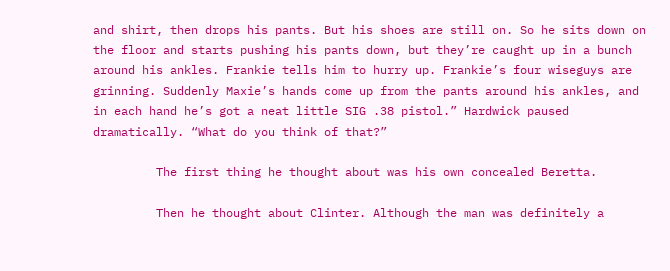and shirt, then drops his pants. But his shoes are still on. So he sits down on the floor and starts pushing his pants down, but they’re caught up in a bunch around his ankles. Frankie tells him to hurry up. Frankie’s four wiseguys are grinning. Suddenly Maxie’s hands come up from the pants around his ankles, and in each hand he’s got a neat little SIG .38 pistol.” Hardwick paused dramatically. “What do you think of that?”

         The first thing he thought about was his own concealed Beretta.

         Then he thought about Clinter. Although the man was definitely a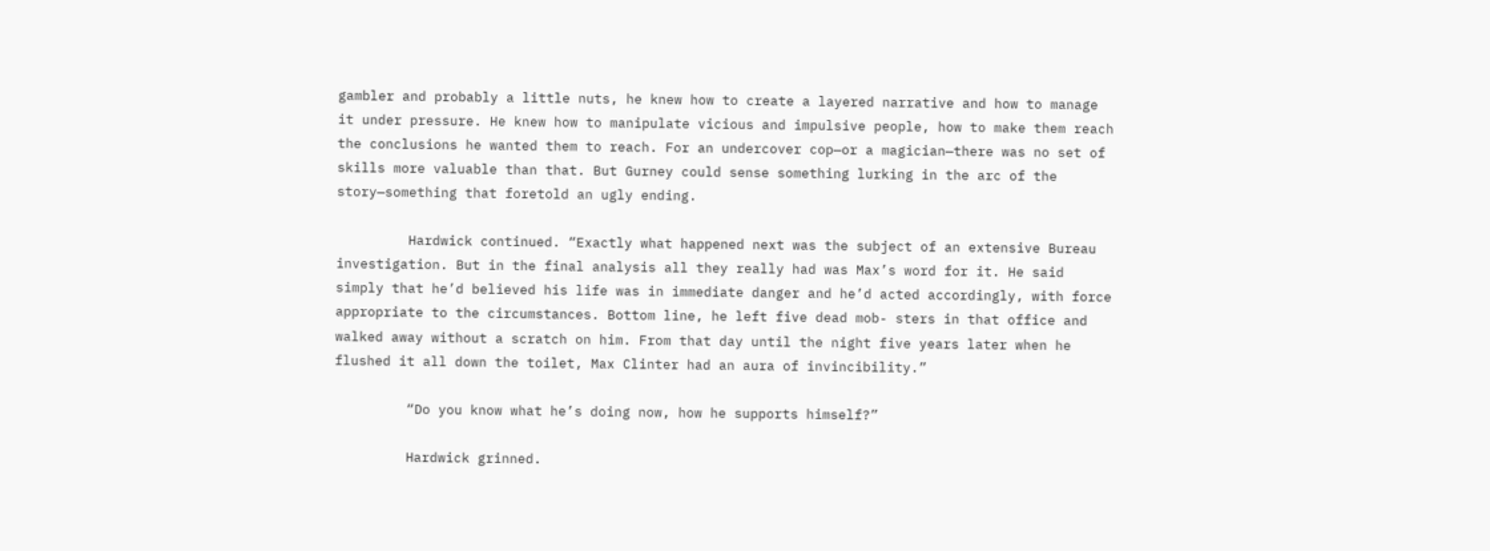gambler and probably a little nuts, he knew how to create a layered narrative and how to manage it under pressure. He knew how to manipulate vicious and impulsive people, how to make them reach the conclusions he wanted them to reach. For an undercover cop—or a magician—there was no set of skills more valuable than that. But Gurney could sense something lurking in the arc of the story—something that foretold an ugly ending.

         Hardwick continued. “Exactly what happened next was the subject of an extensive Bureau investigation. But in the final analysis all they really had was Max’s word for it. He said simply that he’d believed his life was in immediate danger and he’d acted accordingly, with force appropriate to the circumstances. Bottom line, he left five dead mob- sters in that office and walked away without a scratch on him. From that day until the night five years later when he flushed it all down the toilet, Max Clinter had an aura of invincibility.”

         “Do you know what he’s doing now, how he supports himself?”

         Hardwick grinned.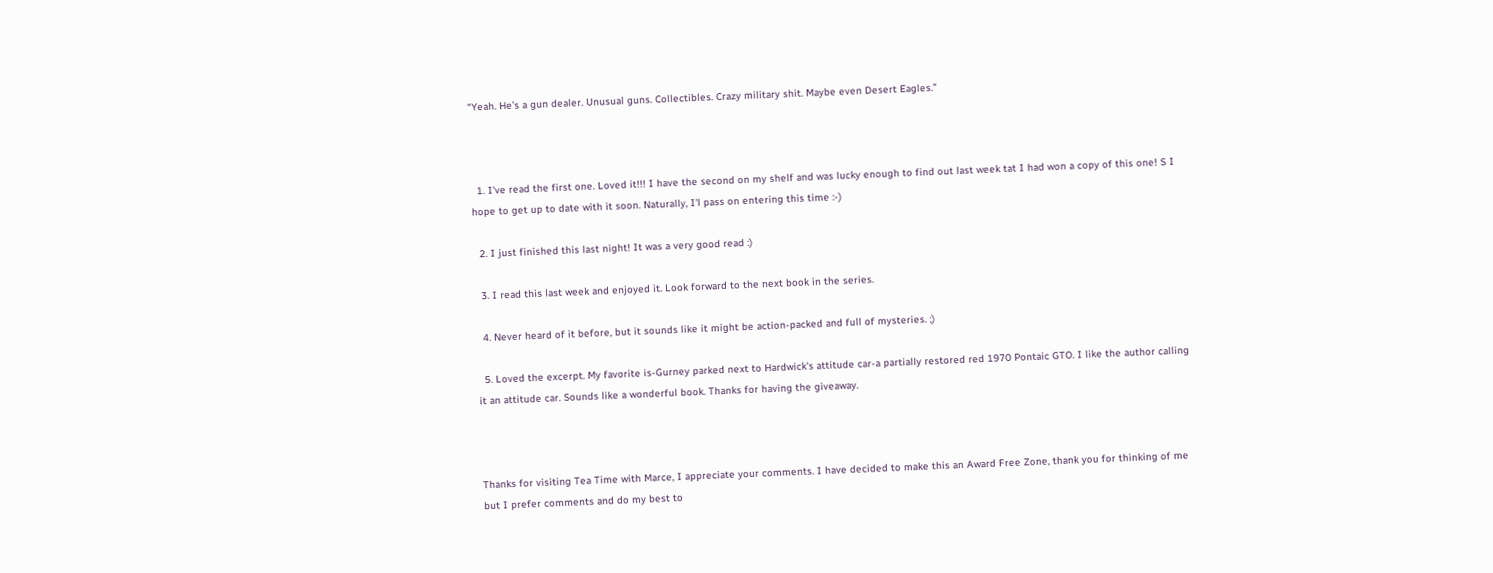“Yeah. He’s a gun dealer. Unusual guns. Collectibles. Crazy military shit. Maybe even Desert Eagles.”



  1. I've read the first one. Loved it!!! I have the second on my shelf and was lucky enough to find out last week tat I had won a copy of this one! S I hope to get up to date with it soon. Naturally, I'l pass on entering this time :-)

  2. I just finished this last night! It was a very good read :)

  3. I read this last week and enjoyed it. Look forward to the next book in the series.

  4. Never heard of it before, but it sounds like it might be action-packed and full of mysteries. ;)

  5. Loved the excerpt. My favorite is-Gurney parked next to Hardwick's attitude car-a partially restored red 1970 Pontaic GTO. I like the author calling it an attitude car. Sounds like a wonderful book. Thanks for having the giveaway.



Thanks for visiting Tea Time with Marce, I appreciate your comments. I have decided to make this an Award Free Zone, thank you for thinking of me but I prefer comments and do my best to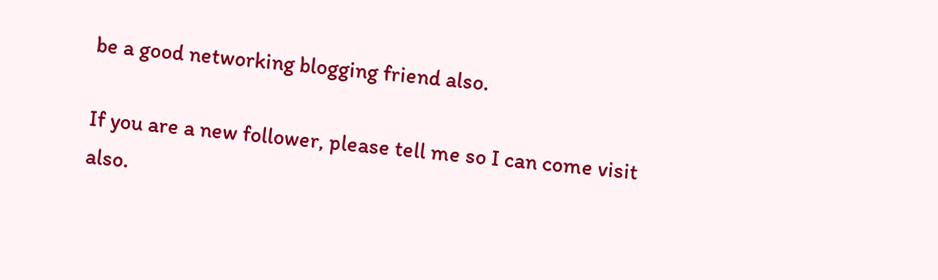be a good networking blogging friend also.

If you are a new follower, please tell me so I can come visit also.